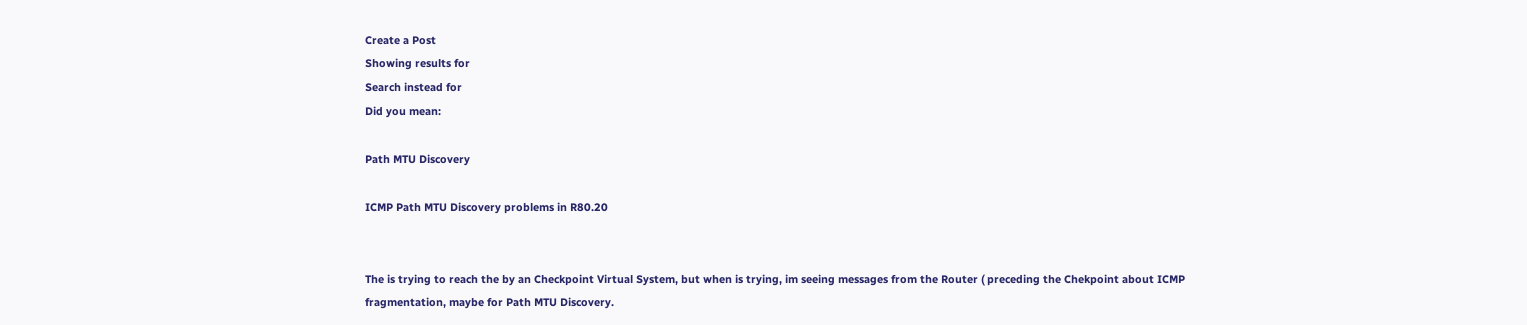Create a Post
Showing results for
Search instead for
Did you mean:

Path MTU Discovery

ICMP Path MTU Discovery problems in R80.20


The is trying to reach the by an Checkpoint Virtual System, but when is trying, im seeing messages from the Router ( preceding the Chekpoint about ICMP fragmentation, maybe for Path MTU Discovery.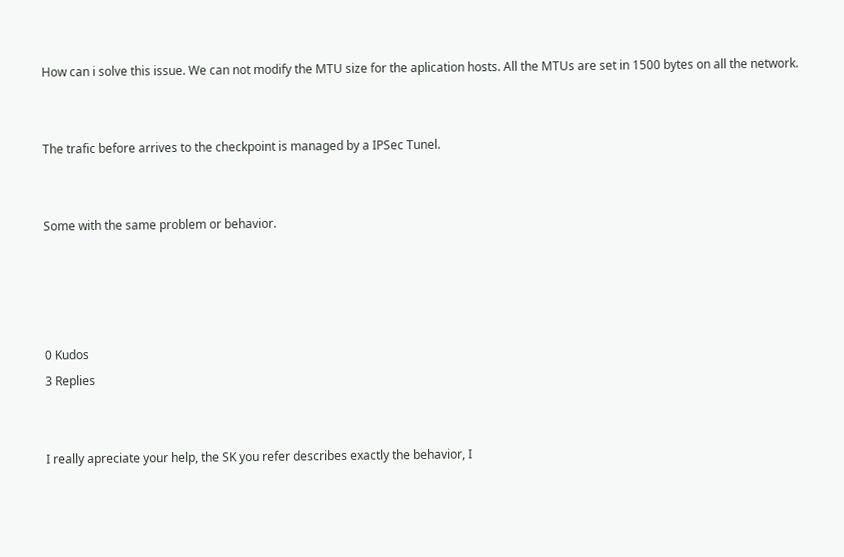How can i solve this issue. We can not modify the MTU size for the aplication hosts. All the MTUs are set in 1500 bytes on all the network.


The trafic before arrives to the checkpoint is managed by a IPSec Tunel.


Some with the same problem or behavior.




0 Kudos
3 Replies


I really apreciate your help, the SK you refer describes exactly the behavior, I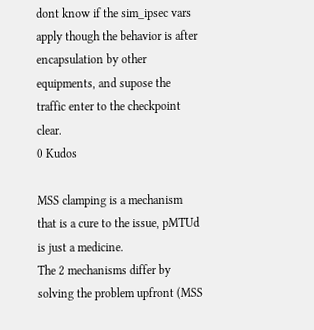dont know if the sim_ipsec vars apply though the behavior is after encapsulation by other equipments, and supose the traffic enter to the checkpoint clear.
0 Kudos

MSS clamping is a mechanism that is a cure to the issue, pMTUd is just a medicine.
The 2 mechanisms differ by solving the problem upfront (MSS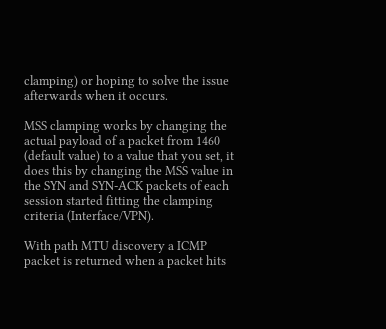clamping) or hoping to solve the issue afterwards when it occurs.

MSS clamping works by changing the actual payload of a packet from 1460 (default value) to a value that you set, it does this by changing the MSS value in the SYN and SYN-ACK packets of each session started fitting the clamping criteria (Interface/VPN).

With path MTU discovery a ICMP packet is returned when a packet hits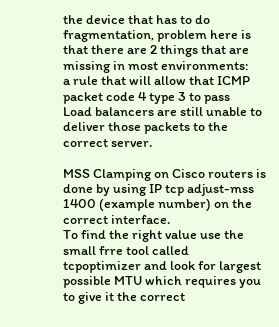the device that has to do fragmentation, problem here is that there are 2 things that are missing in most environments:
a rule that will allow that ICMP packet code 4 type 3 to pass
Load balancers are still unable to deliver those packets to the correct server.

MSS Clamping on Cisco routers is done by using IP tcp adjust-mss 1400 (example number) on the correct interface.
To find the right value use the small frre tool called tcpoptimizer and look for largest possible MTU which requires you to give it the correct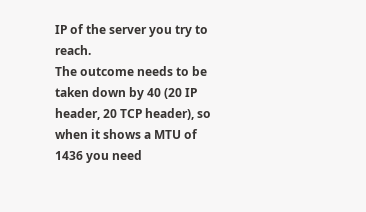IP of the server you try to reach.
The outcome needs to be taken down by 40 (20 IP header, 20 TCP header), so when it shows a MTU of 1436 you need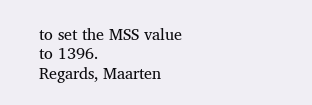to set the MSS value to 1396.
Regards, Maarten